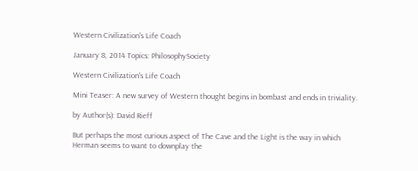Western Civilization's Life Coach

January 8, 2014 Topics: PhilosophySociety

Western Civilization's Life Coach

Mini Teaser: A new survey of Western thought begins in bombast and ends in triviality.

by Author(s): David Rieff

But perhaps the most curious aspect of The Cave and the Light is the way in which Herman seems to want to downplay the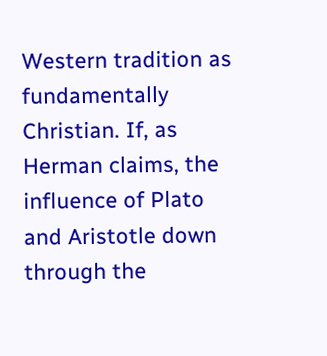Western tradition as fundamentally Christian. If, as Herman claims, the influence of Plato and Aristotle down through the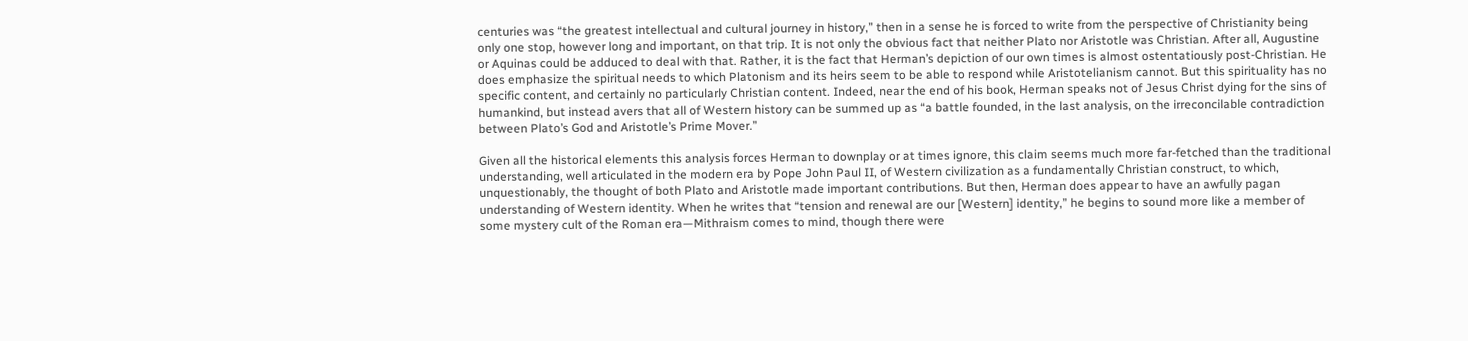centuries was “the greatest intellectual and cultural journey in history,” then in a sense he is forced to write from the perspective of Christianity being only one stop, however long and important, on that trip. It is not only the obvious fact that neither Plato nor Aristotle was Christian. After all, Augustine or Aquinas could be adduced to deal with that. Rather, it is the fact that Herman’s depiction of our own times is almost ostentatiously post-Christian. He does emphasize the spiritual needs to which Platonism and its heirs seem to be able to respond while Aristotelianism cannot. But this spirituality has no specific content, and certainly no particularly Christian content. Indeed, near the end of his book, Herman speaks not of Jesus Christ dying for the sins of humankind, but instead avers that all of Western history can be summed up as “a battle founded, in the last analysis, on the irreconcilable contradiction between Plato’s God and Aristotle’s Prime Mover.”

Given all the historical elements this analysis forces Herman to downplay or at times ignore, this claim seems much more far-fetched than the traditional understanding, well articulated in the modern era by Pope John Paul II, of Western civilization as a fundamentally Christian construct, to which, unquestionably, the thought of both Plato and Aristotle made important contributions. But then, Herman does appear to have an awfully pagan understanding of Western identity. When he writes that “tension and renewal are our [Western] identity,” he begins to sound more like a member of some mystery cult of the Roman era—Mithraism comes to mind, though there were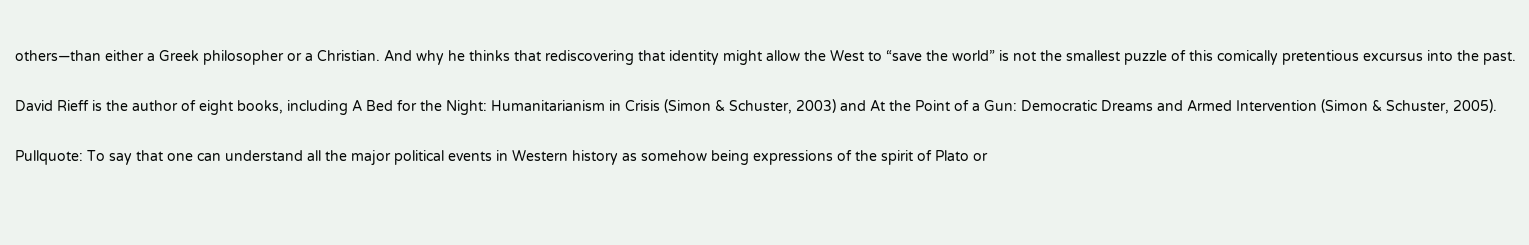others—than either a Greek philosopher or a Christian. And why he thinks that rediscovering that identity might allow the West to “save the world” is not the smallest puzzle of this comically pretentious excursus into the past.

David Rieff is the author of eight books, including A Bed for the Night: Humanitarianism in Crisis (Simon & Schuster, 2003) and At the Point of a Gun: Democratic Dreams and Armed Intervention (Simon & Schuster, 2005).

Pullquote: To say that one can understand all the major political events in Western history as somehow being expressions of the spirit of Plato or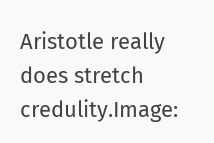Aristotle really does stretch credulity.Image: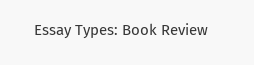Essay Types: Book Review